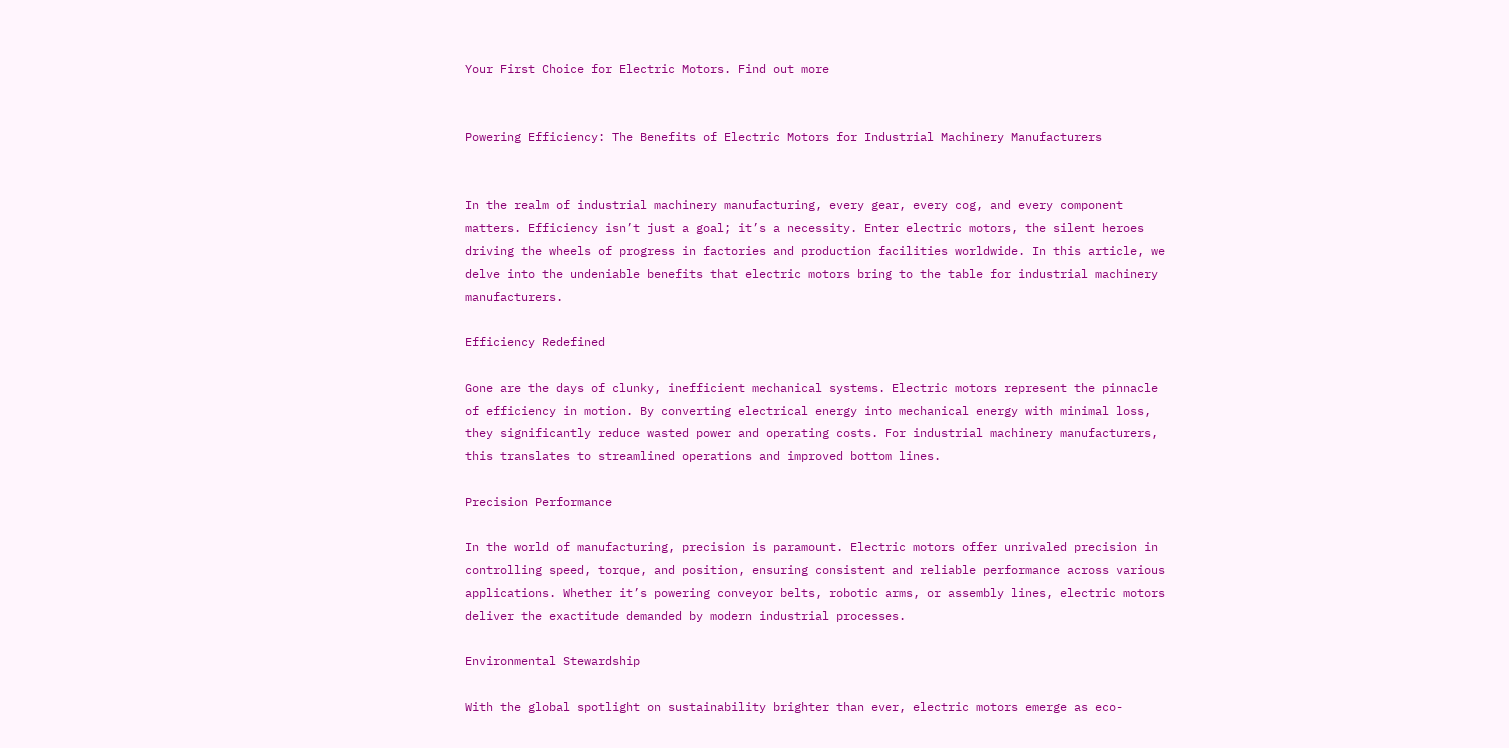Your First Choice for Electric Motors. Find out more


Powering Efficiency: The Benefits of Electric Motors for Industrial Machinery Manufacturers


In the realm of industrial machinery manufacturing, every gear, every cog, and every component matters. Efficiency isn’t just a goal; it’s a necessity. Enter electric motors, the silent heroes driving the wheels of progress in factories and production facilities worldwide. In this article, we delve into the undeniable benefits that electric motors bring to the table for industrial machinery manufacturers.

Efficiency Redefined

Gone are the days of clunky, inefficient mechanical systems. Electric motors represent the pinnacle of efficiency in motion. By converting electrical energy into mechanical energy with minimal loss, they significantly reduce wasted power and operating costs. For industrial machinery manufacturers, this translates to streamlined operations and improved bottom lines.

Precision Performance

In the world of manufacturing, precision is paramount. Electric motors offer unrivaled precision in controlling speed, torque, and position, ensuring consistent and reliable performance across various applications. Whether it’s powering conveyor belts, robotic arms, or assembly lines, electric motors deliver the exactitude demanded by modern industrial processes.

Environmental Stewardship

With the global spotlight on sustainability brighter than ever, electric motors emerge as eco-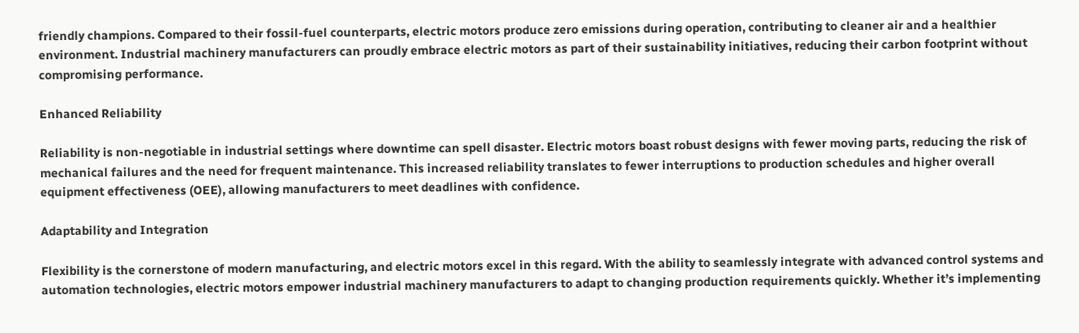friendly champions. Compared to their fossil-fuel counterparts, electric motors produce zero emissions during operation, contributing to cleaner air and a healthier environment. Industrial machinery manufacturers can proudly embrace electric motors as part of their sustainability initiatives, reducing their carbon footprint without compromising performance.

Enhanced Reliability

Reliability is non-negotiable in industrial settings where downtime can spell disaster. Electric motors boast robust designs with fewer moving parts, reducing the risk of mechanical failures and the need for frequent maintenance. This increased reliability translates to fewer interruptions to production schedules and higher overall equipment effectiveness (OEE), allowing manufacturers to meet deadlines with confidence.

Adaptability and Integration

Flexibility is the cornerstone of modern manufacturing, and electric motors excel in this regard. With the ability to seamlessly integrate with advanced control systems and automation technologies, electric motors empower industrial machinery manufacturers to adapt to changing production requirements quickly. Whether it’s implementing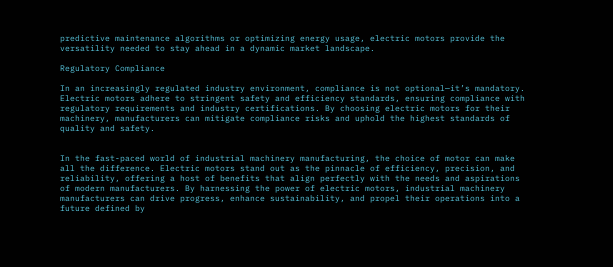predictive maintenance algorithms or optimizing energy usage, electric motors provide the versatility needed to stay ahead in a dynamic market landscape.

Regulatory Compliance

In an increasingly regulated industry environment, compliance is not optional—it’s mandatory. Electric motors adhere to stringent safety and efficiency standards, ensuring compliance with regulatory requirements and industry certifications. By choosing electric motors for their machinery, manufacturers can mitigate compliance risks and uphold the highest standards of quality and safety.


In the fast-paced world of industrial machinery manufacturing, the choice of motor can make all the difference. Electric motors stand out as the pinnacle of efficiency, precision, and reliability, offering a host of benefits that align perfectly with the needs and aspirations of modern manufacturers. By harnessing the power of electric motors, industrial machinery manufacturers can drive progress, enhance sustainability, and propel their operations into a future defined by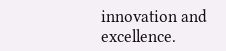innovation and excellence.